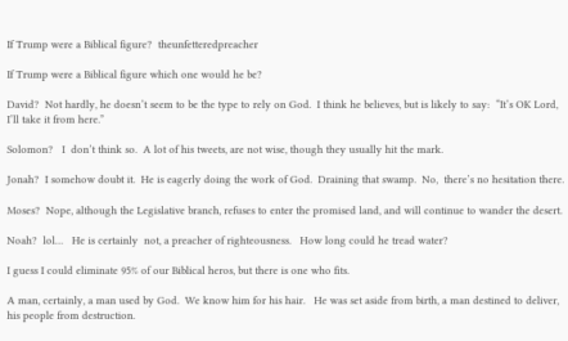If Trump were a Biblical figure?  theunfetteredpreacher

If Trump were a Biblical figure which one would he be?

David?  Not hardly, he doesn’t seem to be the type to rely on God.  I think he believes, but is likely to say:  “It’s OK Lord, I’ll take it from here.”

Solomon?   I  don’t think so.  A lot of his tweets, are not wise, though they usually hit the mark.

Jonah?  I somehow doubt it.  He is eagerly doing the work of God.  Draining that swamp.  No,  there’s no hesitation there.

Moses?  Nope, although the Legislative branch, refuses to enter the promised land, and will continue to wander the desert.

Noah?  lol…   He is certainly  not, a preacher of righteousness.   How long could he tread water?

I guess I could eliminate 95% of our Biblical heros, but there is one who fits.

A man, certainly, a man used by God.  We know him for his hair.   He was set aside from birth, a man destined to deliver, his people from destruction.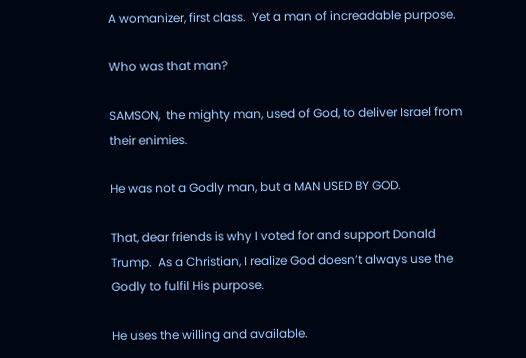A womanizer, first class.  Yet a man of increadable purpose.

Who was that man?

SAMSON,  the mighty man, used of God, to deliver Israel from their enimies.

He was not a Godly man, but a MAN USED BY GOD.

That, dear friends is why I voted for and support Donald Trump.  As a Christian, I realize God doesn’t always use the Godly to fulfil His purpose.

He uses the willing and available.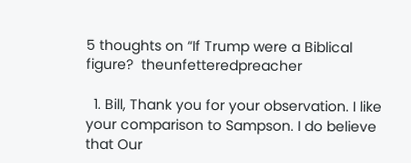5 thoughts on “If Trump were a Biblical figure?  theunfetteredpreacher

  1. Bill, Thank you for your observation. I like your comparison to Sampson. I do believe that Our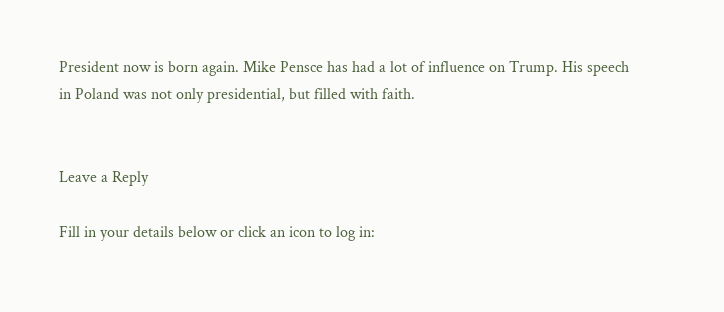President now is born again. Mike Pensce has had a lot of influence on Trump. His speech in Poland was not only presidential, but filled with faith.


Leave a Reply

Fill in your details below or click an icon to log in: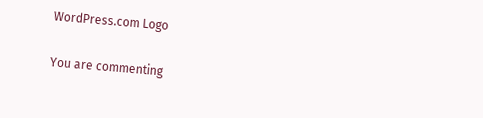WordPress.com Logo

You are commenting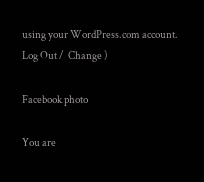using your WordPress.com account. Log Out /  Change )

Facebook photo

You are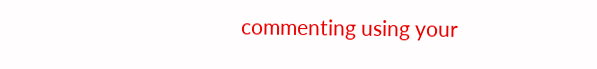commenting using your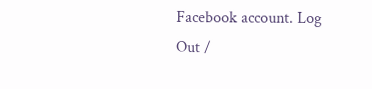Facebook account. Log Out /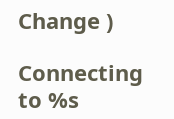Change )

Connecting to %s